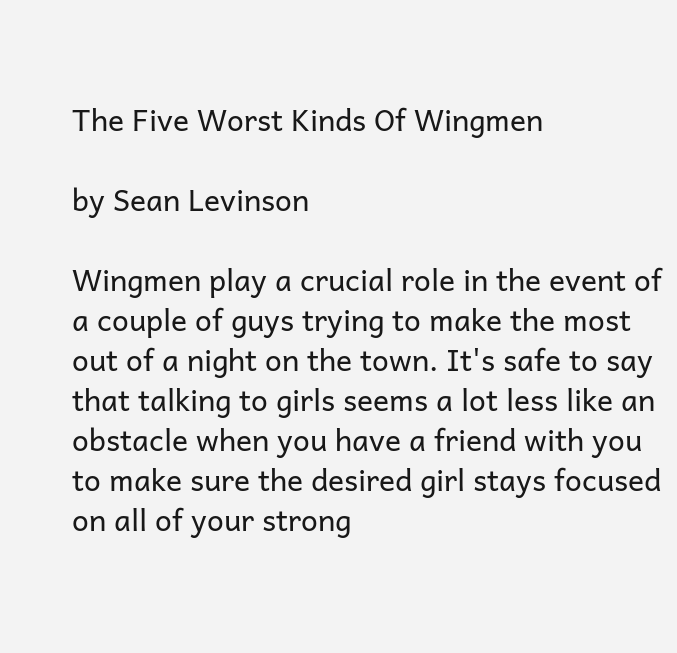The Five Worst Kinds Of Wingmen

by Sean Levinson

Wingmen play a crucial role in the event of a couple of guys trying to make the most out of a night on the town. It's safe to say that talking to girls seems a lot less like an obstacle when you have a friend with you to make sure the desired girl stays focused on all of your strong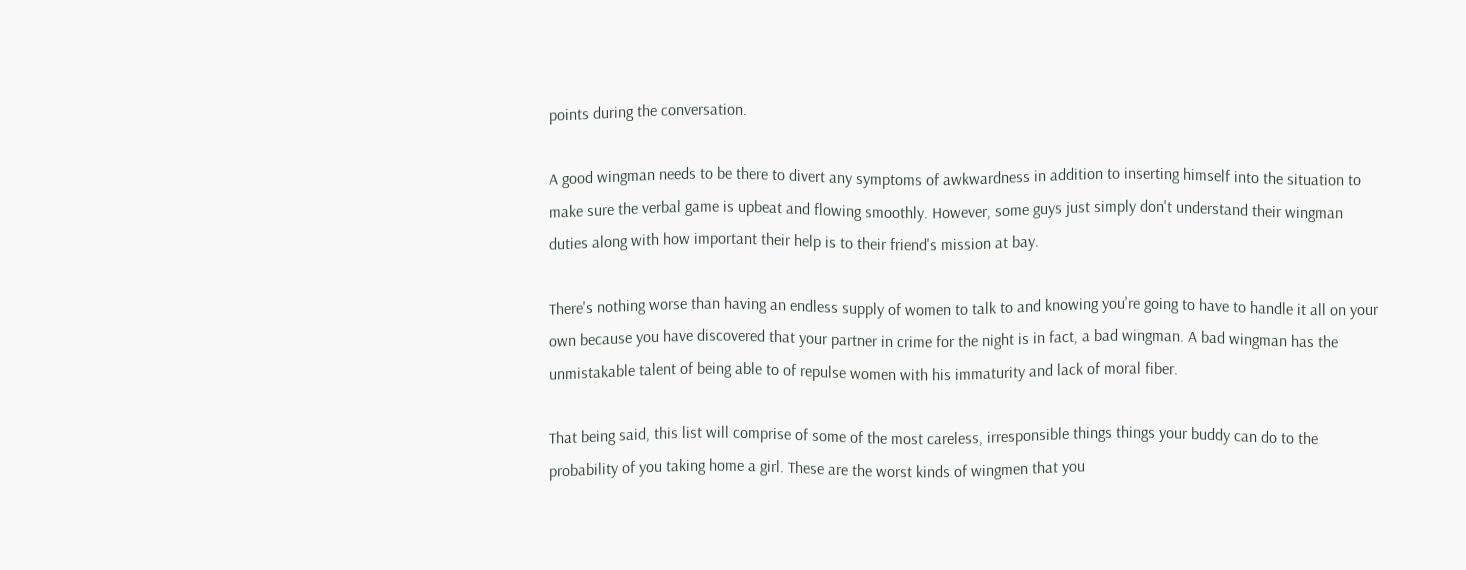points during the conversation.

A good wingman needs to be there to divert any symptoms of awkwardness in addition to inserting himself into the situation to make sure the verbal game is upbeat and flowing smoothly. However, some guys just simply don't understand their wingman duties along with how important their help is to their friend's mission at bay.

There's nothing worse than having an endless supply of women to talk to and knowing you're going to have to handle it all on your own because you have discovered that your partner in crime for the night is in fact, a bad wingman. A bad wingman has the unmistakable talent of being able to of repulse women with his immaturity and lack of moral fiber.

That being said, this list will comprise of some of the most careless, irresponsible things things your buddy can do to the probability of you taking home a girl. These are the worst kinds of wingmen that you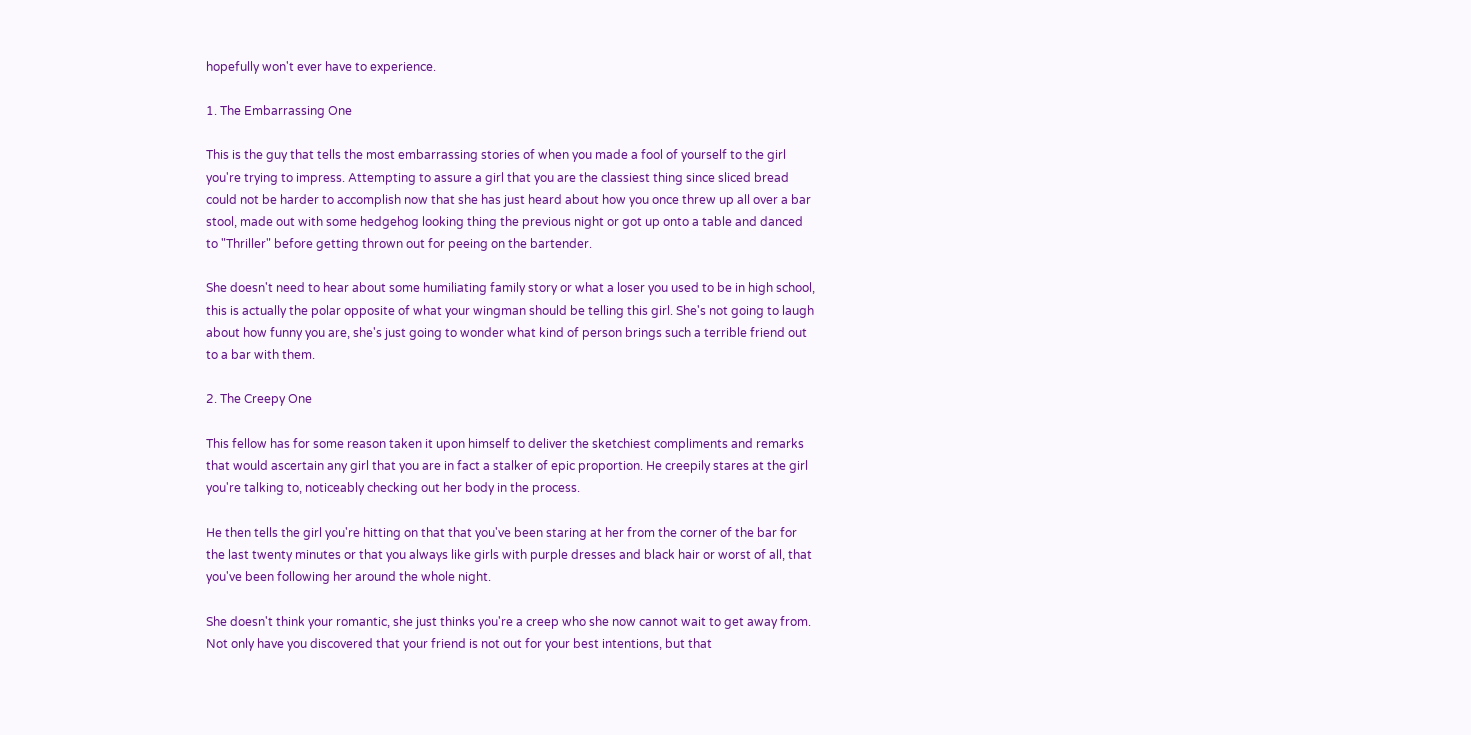hopefully won't ever have to experience.

1. The Embarrassing One

This is the guy that tells the most embarrassing stories of when you made a fool of yourself to the girl you're trying to impress. Attempting to assure a girl that you are the classiest thing since sliced bread could not be harder to accomplish now that she has just heard about how you once threw up all over a bar stool, made out with some hedgehog looking thing the previous night or got up onto a table and danced to "Thriller" before getting thrown out for peeing on the bartender.

She doesn't need to hear about some humiliating family story or what a loser you used to be in high school, this is actually the polar opposite of what your wingman should be telling this girl. She's not going to laugh about how funny you are, she's just going to wonder what kind of person brings such a terrible friend out to a bar with them.

2. The Creepy One

This fellow has for some reason taken it upon himself to deliver the sketchiest compliments and remarks that would ascertain any girl that you are in fact a stalker of epic proportion. He creepily stares at the girl you're talking to, noticeably checking out her body in the process.

He then tells the girl you're hitting on that that you've been staring at her from the corner of the bar for the last twenty minutes or that you always like girls with purple dresses and black hair or worst of all, that you've been following her around the whole night.

She doesn't think your romantic, she just thinks you're a creep who she now cannot wait to get away from. Not only have you discovered that your friend is not out for your best intentions, but that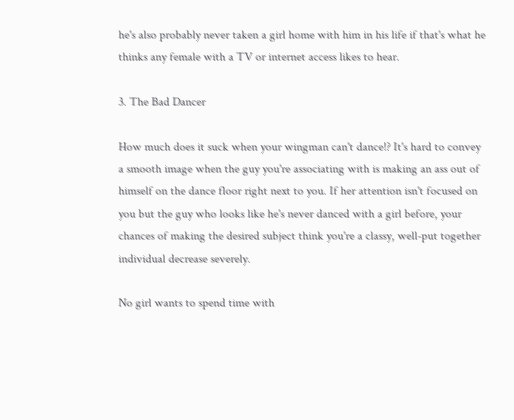he's also probably never taken a girl home with him in his life if that's what he thinks any female with a TV or internet access likes to hear.

3. The Bad Dancer

How much does it suck when your wingman can't dance!? It's hard to convey a smooth image when the guy you're associating with is making an ass out of himself on the dance floor right next to you. If her attention isn't focused on you but the guy who looks like he's never danced with a girl before, your chances of making the desired subject think you're a classy, well-put together individual decrease severely.

No girl wants to spend time with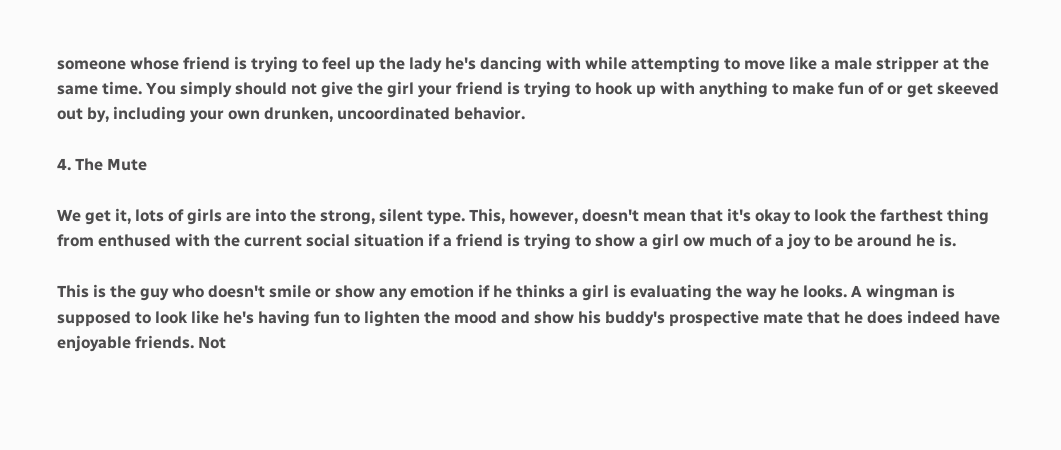someone whose friend is trying to feel up the lady he's dancing with while attempting to move like a male stripper at the same time. You simply should not give the girl your friend is trying to hook up with anything to make fun of or get skeeved out by, including your own drunken, uncoordinated behavior.

4. The Mute

We get it, lots of girls are into the strong, silent type. This, however, doesn't mean that it's okay to look the farthest thing from enthused with the current social situation if a friend is trying to show a girl ow much of a joy to be around he is.

This is the guy who doesn't smile or show any emotion if he thinks a girl is evaluating the way he looks. A wingman is supposed to look like he's having fun to lighten the mood and show his buddy's prospective mate that he does indeed have enjoyable friends. Not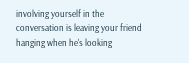involving yourself in the conversation is leaving your friend hanging when he's looking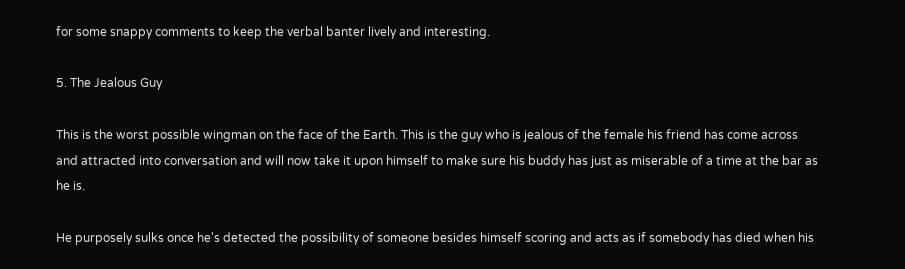for some snappy comments to keep the verbal banter lively and interesting.

5. The Jealous Guy

This is the worst possible wingman on the face of the Earth. This is the guy who is jealous of the female his friend has come across and attracted into conversation and will now take it upon himself to make sure his buddy has just as miserable of a time at the bar as he is.

He purposely sulks once he's detected the possibility of someone besides himself scoring and acts as if somebody has died when his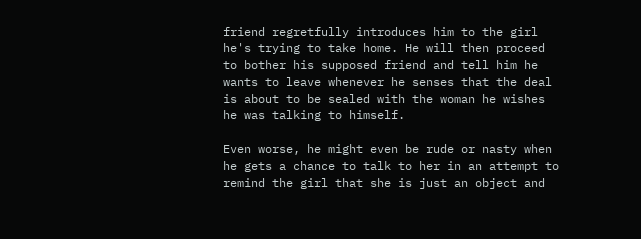friend regretfully introduces him to the girl he's trying to take home. He will then proceed to bother his supposed friend and tell him he wants to leave whenever he senses that the deal is about to be sealed with the woman he wishes he was talking to himself.

Even worse, he might even be rude or nasty when he gets a chance to talk to her in an attempt to remind the girl that she is just an object and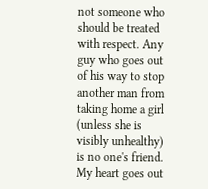not someone who should be treated with respect. Any guy who goes out of his way to stop another man from taking home a girl (unless she is visibly unhealthy) is no one's friend. My heart goes out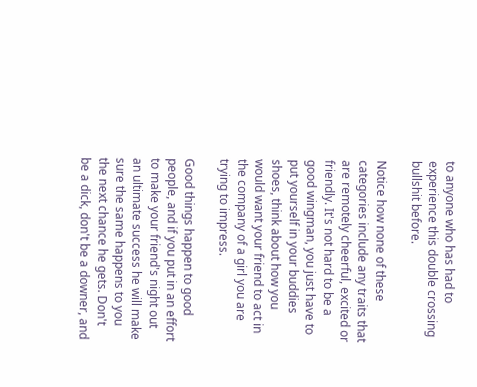to anyone who has had to experience this double crossing bullshit before.

Notice how none of these categories include any traits that are remotely cheerful, excited or friendly. It's not hard to be a good wingman, you just have to put yourself in your buddies shoes, think about how you would want your friend to act in the company of a girl you are trying to impress.

Good things happen to good people, and if you put in an effort to make your friend's night out an ultimate success he will make sure the same happens to you the next chance he gets. Don't be a dick, don't be a downer, and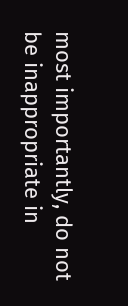most importantly, do not be inappropriate in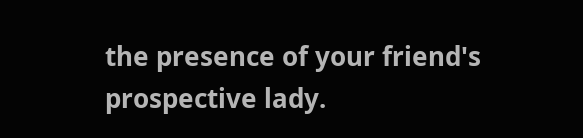the presence of your friend's prospective lady.